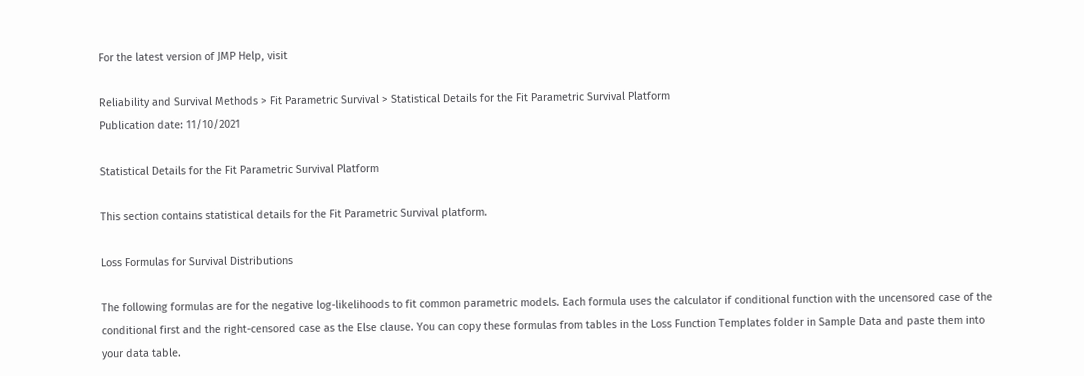For the latest version of JMP Help, visit

Reliability and Survival Methods > Fit Parametric Survival > Statistical Details for the Fit Parametric Survival Platform
Publication date: 11/10/2021

Statistical Details for the Fit Parametric Survival Platform

This section contains statistical details for the Fit Parametric Survival platform.

Loss Formulas for Survival Distributions

The following formulas are for the negative log-likelihoods to fit common parametric models. Each formula uses the calculator if conditional function with the uncensored case of the conditional first and the right-censored case as the Else clause. You can copy these formulas from tables in the Loss Function Templates folder in Sample Data and paste them into your data table.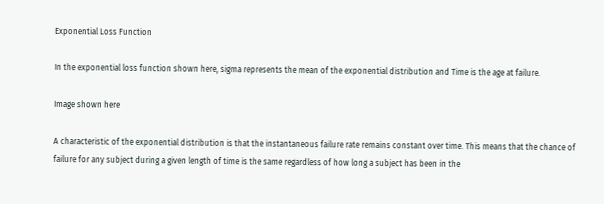Exponential Loss Function

In the exponential loss function shown here, sigma represents the mean of the exponential distribution and Time is the age at failure.

Image shown here

A characteristic of the exponential distribution is that the instantaneous failure rate remains constant over time. This means that the chance of failure for any subject during a given length of time is the same regardless of how long a subject has been in the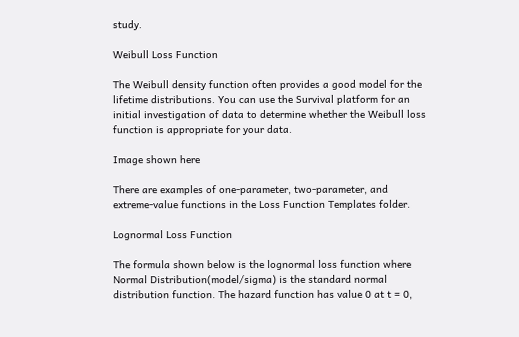study.

Weibull Loss Function

The Weibull density function often provides a good model for the lifetime distributions. You can use the Survival platform for an initial investigation of data to determine whether the Weibull loss function is appropriate for your data.

Image shown here

There are examples of one-parameter, two-parameter, and extreme-value functions in the Loss Function Templates folder.

Lognormal Loss Function

The formula shown below is the lognormal loss function where Normal Distribution(model/sigma) is the standard normal distribution function. The hazard function has value 0 at t = 0,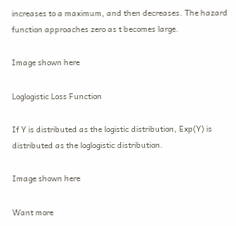increases to a maximum, and then decreases. The hazard function approaches zero as t becomes large.

Image shown here

Loglogistic Loss Function

If Y is distributed as the logistic distribution, Exp(Y) is distributed as the loglogistic distribution.

Image shown here

Want more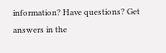information? Have questions? Get answers in the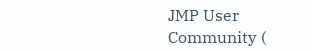JMP User Community (